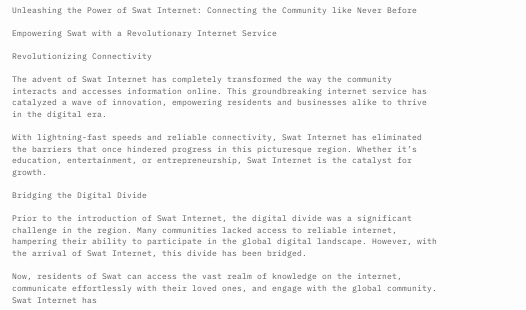Unleashing the Power of Swat Internet: Connecting the Community like Never Before

Empowering Swat with a Revolutionary Internet Service

Revolutionizing Connectivity

The advent of Swat Internet has completely transformed the way the community interacts and accesses information online. This groundbreaking internet service has catalyzed a wave of innovation, empowering residents and businesses alike to thrive in the digital era.

With lightning-fast speeds and reliable connectivity, Swat Internet has eliminated the barriers that once hindered progress in this picturesque region. Whether it’s education, entertainment, or entrepreneurship, Swat Internet is the catalyst for growth.

Bridging the Digital Divide

Prior to the introduction of Swat Internet, the digital divide was a significant challenge in the region. Many communities lacked access to reliable internet, hampering their ability to participate in the global digital landscape. However, with the arrival of Swat Internet, this divide has been bridged.

Now, residents of Swat can access the vast realm of knowledge on the internet, communicate effortlessly with their loved ones, and engage with the global community. Swat Internet has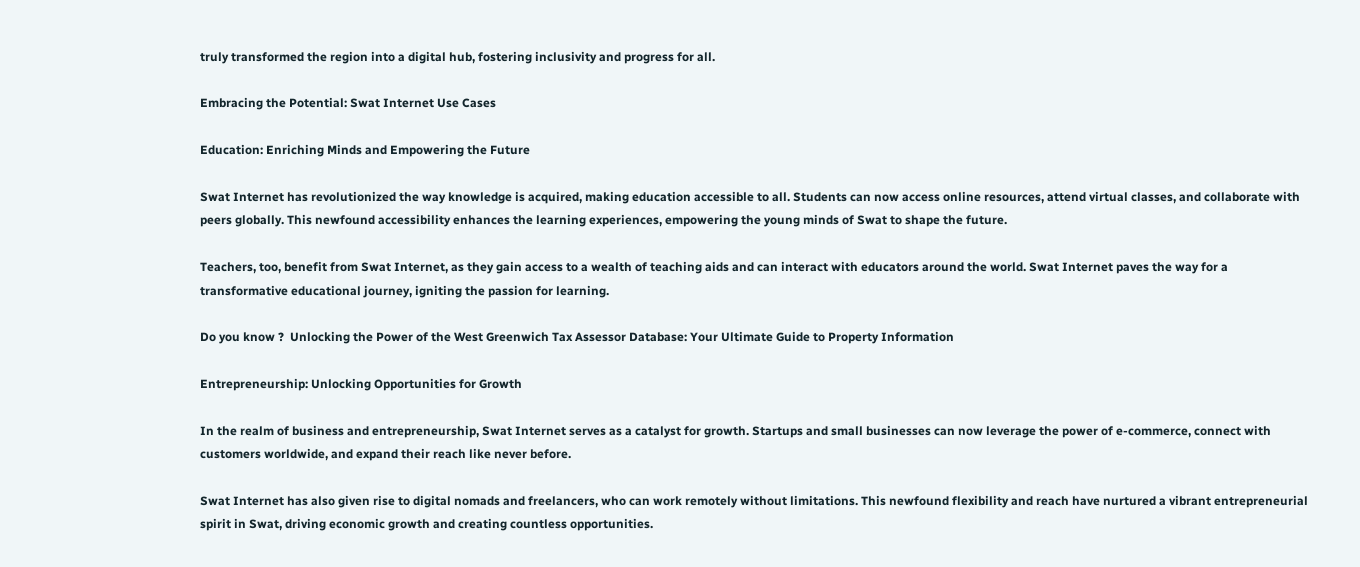truly transformed the region into a digital hub, fostering inclusivity and progress for all.

Embracing the Potential: Swat Internet Use Cases

Education: Enriching Minds and Empowering the Future

Swat Internet has revolutionized the way knowledge is acquired, making education accessible to all. Students can now access online resources, attend virtual classes, and collaborate with peers globally. This newfound accessibility enhances the learning experiences, empowering the young minds of Swat to shape the future.

Teachers, too, benefit from Swat Internet, as they gain access to a wealth of teaching aids and can interact with educators around the world. Swat Internet paves the way for a transformative educational journey, igniting the passion for learning.

Do you know ?  Unlocking the Power of the West Greenwich Tax Assessor Database: Your Ultimate Guide to Property Information

Entrepreneurship: Unlocking Opportunities for Growth

In the realm of business and entrepreneurship, Swat Internet serves as a catalyst for growth. Startups and small businesses can now leverage the power of e-commerce, connect with customers worldwide, and expand their reach like never before.

Swat Internet has also given rise to digital nomads and freelancers, who can work remotely without limitations. This newfound flexibility and reach have nurtured a vibrant entrepreneurial spirit in Swat, driving economic growth and creating countless opportunities.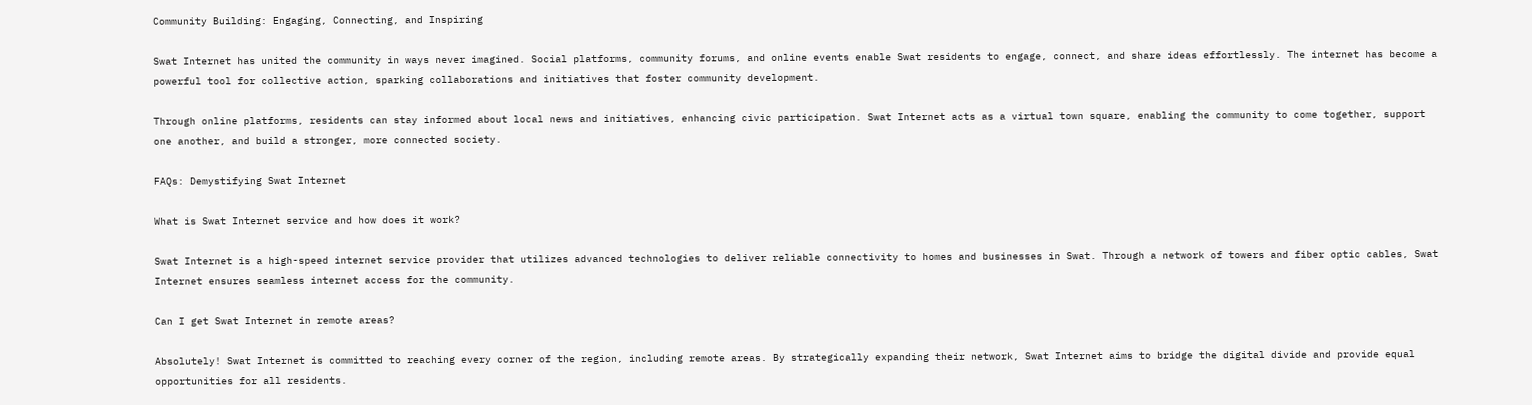Community Building: Engaging, Connecting, and Inspiring

Swat Internet has united the community in ways never imagined. Social platforms, community forums, and online events enable Swat residents to engage, connect, and share ideas effortlessly. The internet has become a powerful tool for collective action, sparking collaborations and initiatives that foster community development.

Through online platforms, residents can stay informed about local news and initiatives, enhancing civic participation. Swat Internet acts as a virtual town square, enabling the community to come together, support one another, and build a stronger, more connected society.

FAQs: Demystifying Swat Internet

What is Swat Internet service and how does it work?

Swat Internet is a high-speed internet service provider that utilizes advanced technologies to deliver reliable connectivity to homes and businesses in Swat. Through a network of towers and fiber optic cables, Swat Internet ensures seamless internet access for the community.

Can I get Swat Internet in remote areas?

Absolutely! Swat Internet is committed to reaching every corner of the region, including remote areas. By strategically expanding their network, Swat Internet aims to bridge the digital divide and provide equal opportunities for all residents.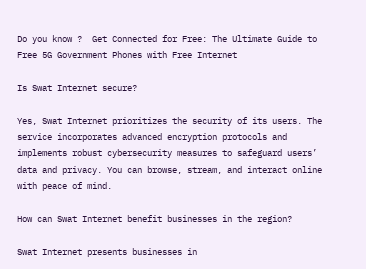Do you know ?  Get Connected for Free: The Ultimate Guide to Free 5G Government Phones with Free Internet

Is Swat Internet secure?

Yes, Swat Internet prioritizes the security of its users. The service incorporates advanced encryption protocols and implements robust cybersecurity measures to safeguard users’ data and privacy. You can browse, stream, and interact online with peace of mind.

How can Swat Internet benefit businesses in the region?

Swat Internet presents businesses in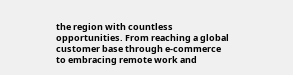the region with countless opportunities. From reaching a global customer base through e-commerce to embracing remote work and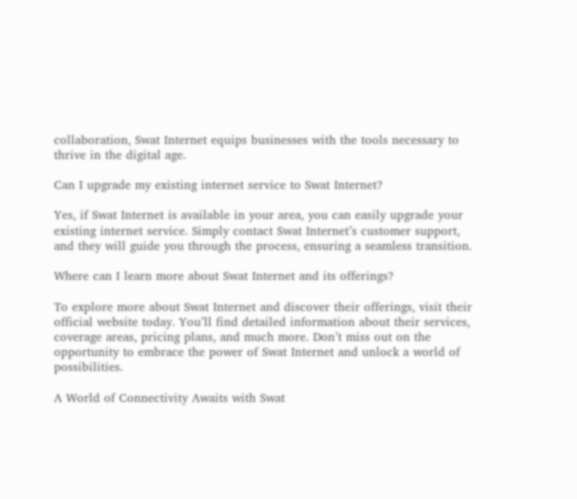collaboration, Swat Internet equips businesses with the tools necessary to thrive in the digital age.

Can I upgrade my existing internet service to Swat Internet?

Yes, if Swat Internet is available in your area, you can easily upgrade your existing internet service. Simply contact Swat Internet’s customer support, and they will guide you through the process, ensuring a seamless transition.

Where can I learn more about Swat Internet and its offerings?

To explore more about Swat Internet and discover their offerings, visit their official website today. You’ll find detailed information about their services, coverage areas, pricing plans, and much more. Don’t miss out on the opportunity to embrace the power of Swat Internet and unlock a world of possibilities.

A World of Connectivity Awaits with Swat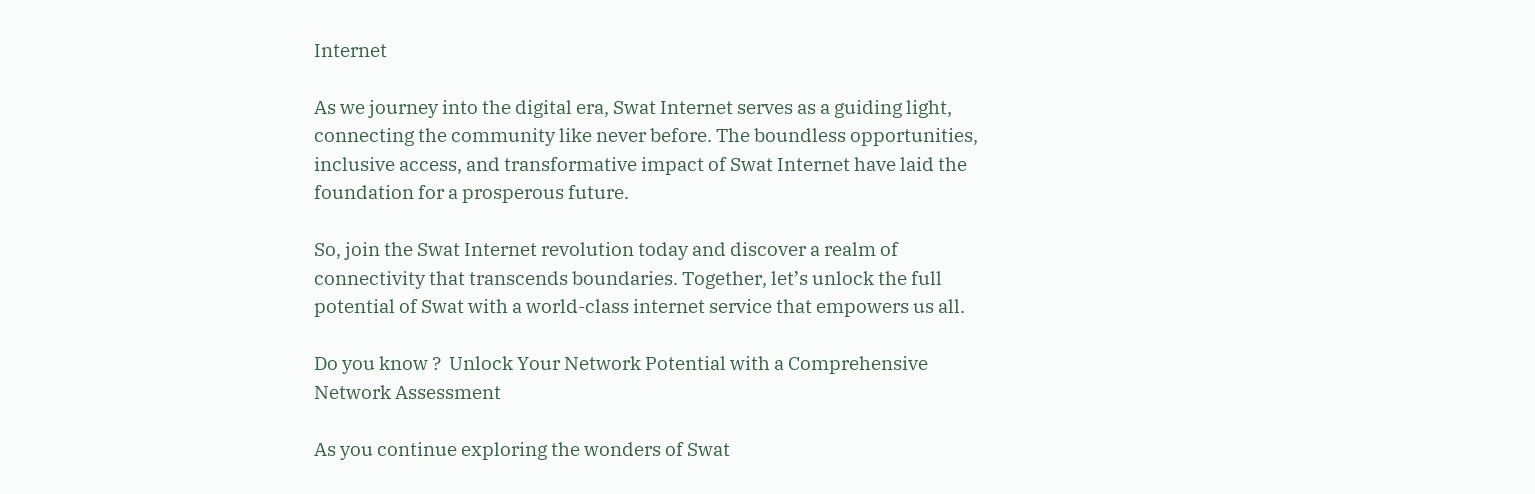Internet

As we journey into the digital era, Swat Internet serves as a guiding light, connecting the community like never before. The boundless opportunities, inclusive access, and transformative impact of Swat Internet have laid the foundation for a prosperous future.

So, join the Swat Internet revolution today and discover a realm of connectivity that transcends boundaries. Together, let’s unlock the full potential of Swat with a world-class internet service that empowers us all.

Do you know ?  Unlock Your Network Potential with a Comprehensive Network Assessment

As you continue exploring the wonders of Swat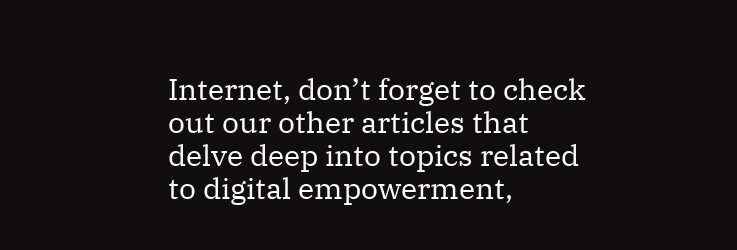Internet, don’t forget to check out our other articles that delve deep into topics related to digital empowerment,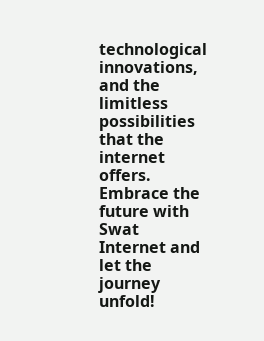technological innovations, and the limitless possibilities that the internet offers. Embrace the future with Swat Internet and let the journey unfold!